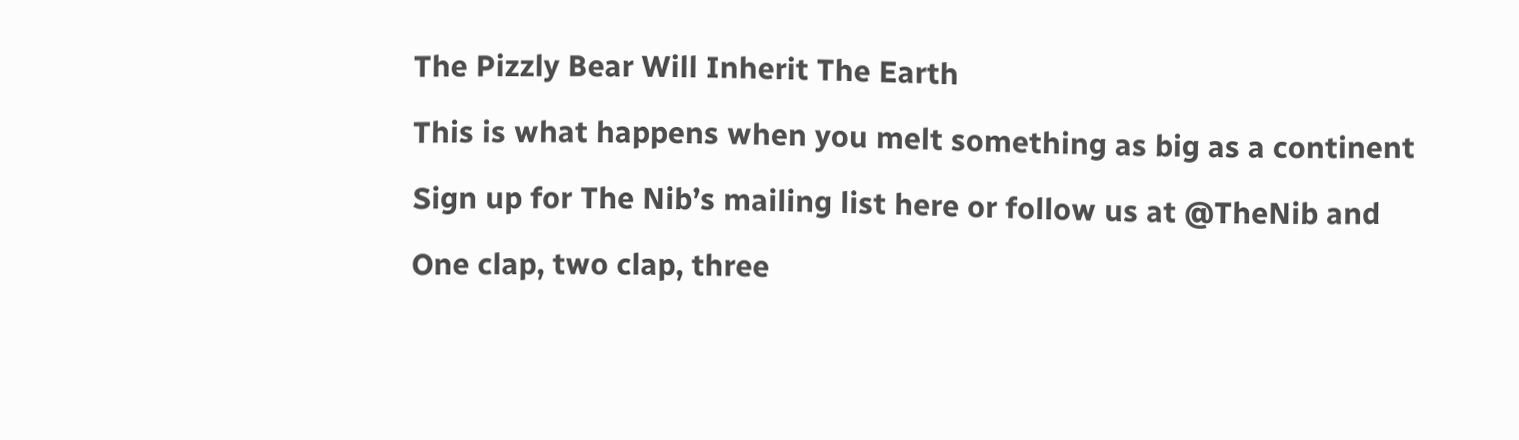The Pizzly Bear Will Inherit The Earth

This is what happens when you melt something as big as a continent

Sign up for The Nib’s mailing list here or follow us at @TheNib and

One clap, two clap, three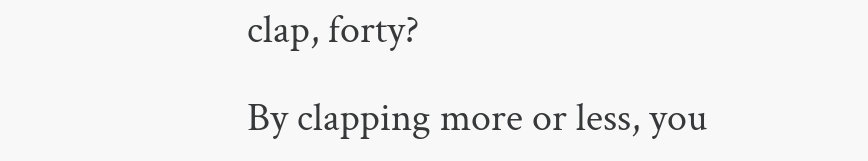clap, forty?

By clapping more or less, you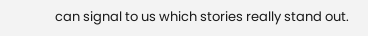can signal to us which stories really stand out.